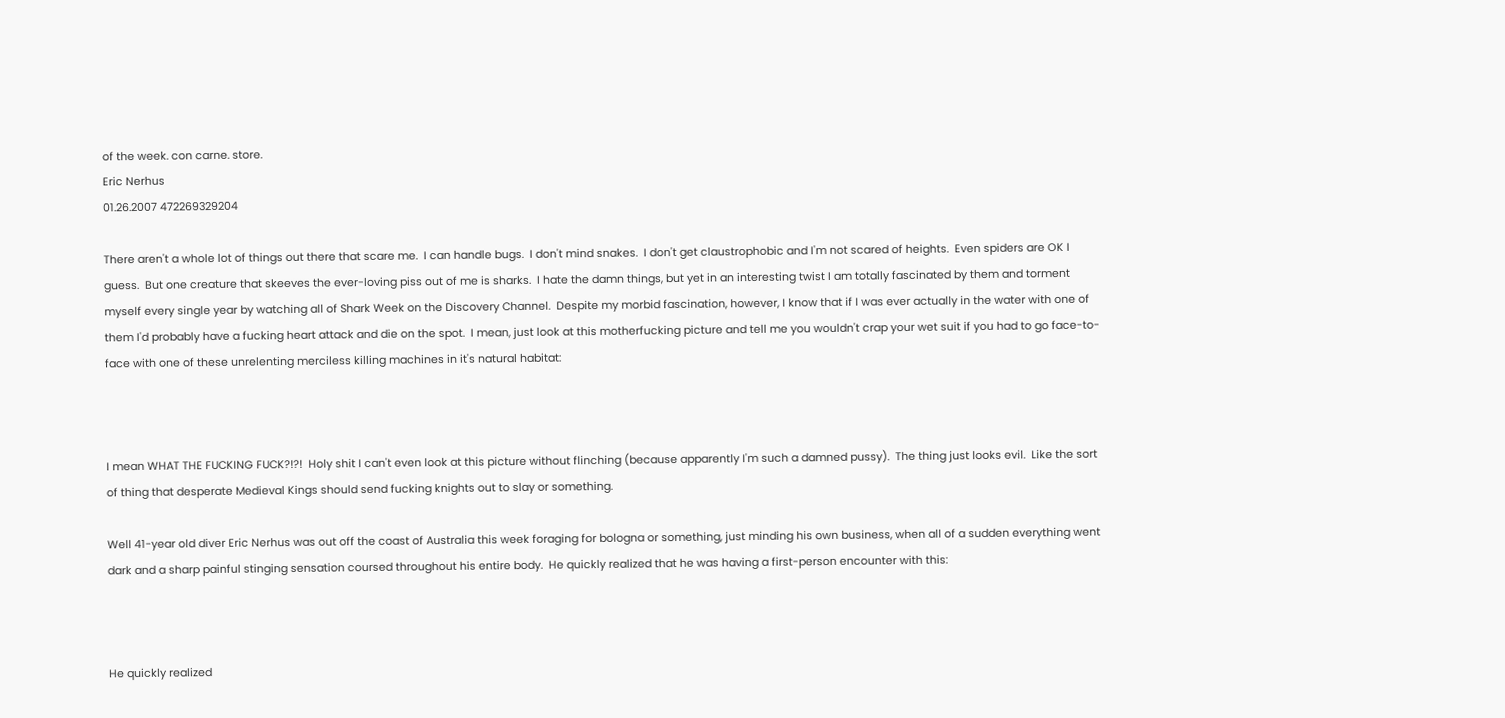of the week. con carne. store.
Eric Nerhus
01.26.2007 472269329204

There aren't a whole lot of things out there that scare me.  I can handle bugs.  I don't mind snakes.  I don't get claustrophobic and I'm not scared of heights.  Even spiders are OK I guess.  But one creature that skeeves the ever-loving piss out of me is sharks.  I hate the damn things, but yet in an interesting twist I am totally fascinated by them and torment myself every single year by watching all of Shark Week on the Discovery Channel.  Despite my morbid fascination, however, I know that if I was ever actually in the water with one of them I'd probably have a fucking heart attack and die on the spot.  I mean, just look at this motherfucking picture and tell me you wouldn't crap your wet suit if you had to go face-to-face with one of these unrelenting merciless killing machines in it's natural habitat:



I mean WHAT THE FUCKING FUCK?!?!  Holy shit I can't even look at this picture without flinching (because apparently I'm such a damned pussy).  The thing just looks evil.  Like the sort of thing that desperate Medieval Kings should send fucking knights out to slay or something.

Well 41-year old diver Eric Nerhus was out off the coast of Australia this week foraging for bologna or something, just minding his own business, when all of a sudden everything went dark and a sharp painful stinging sensation coursed throughout his entire body.  He quickly realized that he was having a first-person encounter with this:



He quickly realized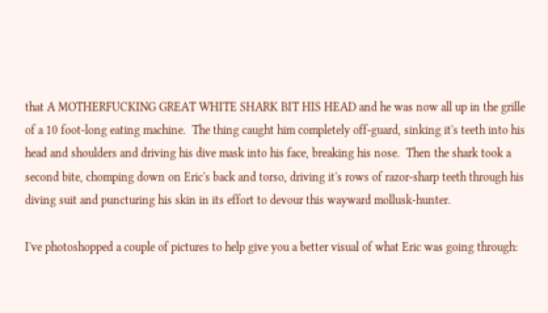that A MOTHERFUCKING GREAT WHITE SHARK BIT HIS HEAD and he was now all up in the grille of a 10 foot-long eating machine.  The thing caught him completely off-guard, sinking it's teeth into his head and shoulders and driving his dive mask into his face, breaking his nose.  Then the shark took a second bite, chomping down on Eric's back and torso, driving it's rows of razor-sharp teeth through his diving suit and puncturing his skin in its effort to devour this wayward mollusk-hunter.

I've photoshopped a couple of pictures to help give you a better visual of what Eric was going through: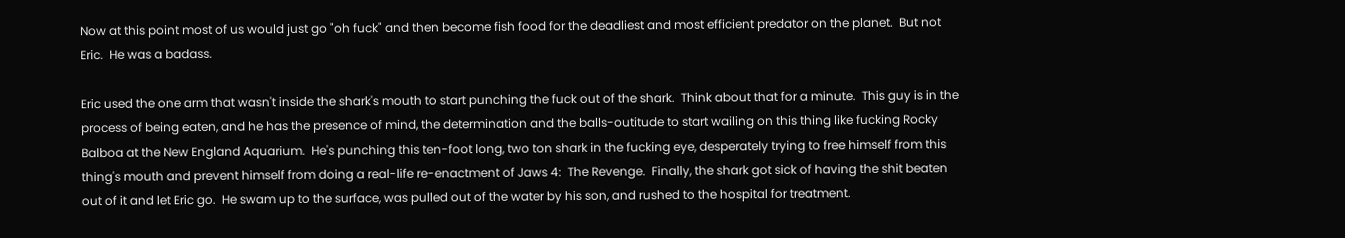Now at this point most of us would just go "oh fuck" and then become fish food for the deadliest and most efficient predator on the planet.  But not Eric.  He was a badass.

Eric used the one arm that wasn't inside the shark's mouth to start punching the fuck out of the shark.  Think about that for a minute.  This guy is in the process of being eaten, and he has the presence of mind, the determination and the balls-outitude to start wailing on this thing like fucking Rocky Balboa at the New England Aquarium.  He's punching this ten-foot long, two ton shark in the fucking eye, desperately trying to free himself from this thing's mouth and prevent himself from doing a real-life re-enactment of Jaws 4:  The Revenge.  Finally, the shark got sick of having the shit beaten out of it and let Eric go.  He swam up to the surface, was pulled out of the water by his son, and rushed to the hospital for treatment.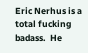Eric Nerhus is a total fucking badass.  He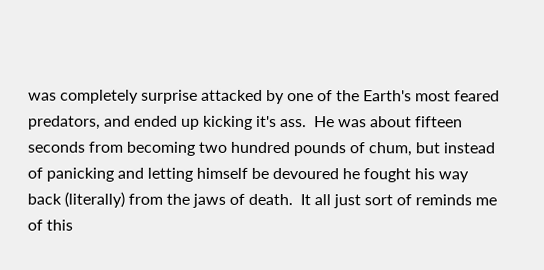was completely surprise attacked by one of the Earth's most feared predators, and ended up kicking it's ass.  He was about fifteen seconds from becoming two hundred pounds of chum, but instead of panicking and letting himself be devoured he fought his way back (literally) from the jaws of death.  It all just sort of reminds me of this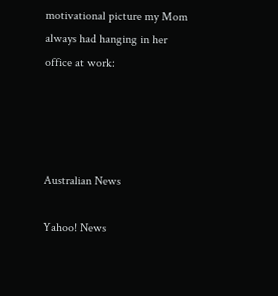motivational picture my Mom always had hanging in her office at work:




Australian News

Yahoo! News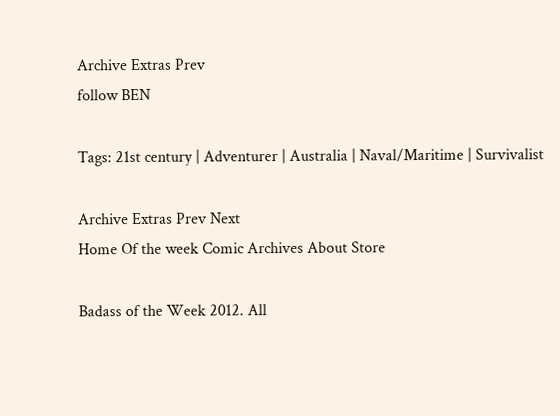Archive Extras Prev
follow BEN

Tags: 21st century | Adventurer | Australia | Naval/Maritime | Survivalist

Archive Extras Prev Next
Home Of the week Comic Archives About Store

Badass of the Week 2012. All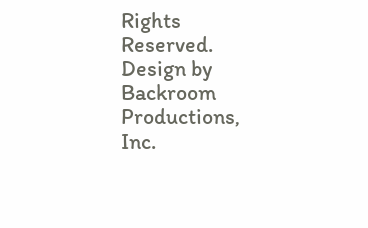Rights Reserved. Design by Backroom Productions, Inc.